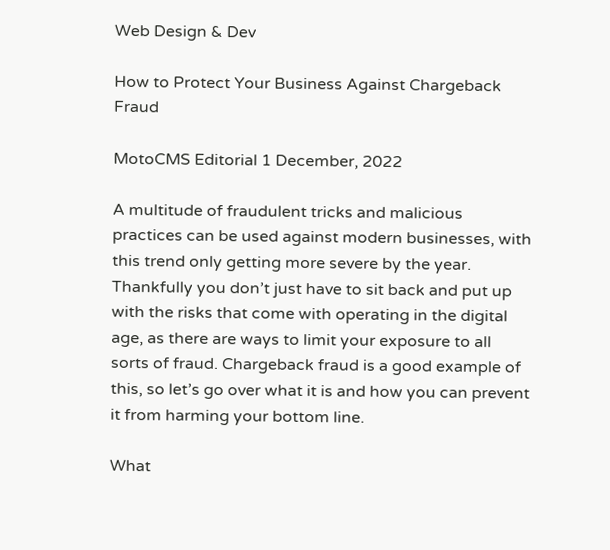Web Design & Dev

How to Protect Your Business Against Chargeback Fraud

MotoCMS Editorial 1 December, 2022

A multitude of fraudulent tricks and malicious practices can be used against modern businesses, with this trend only getting more severe by the year. Thankfully you don’t just have to sit back and put up with the risks that come with operating in the digital age, as there are ways to limit your exposure to all sorts of fraud. Chargeback fraud is a good example of this, so let’s go over what it is and how you can prevent it from harming your bottom line.

What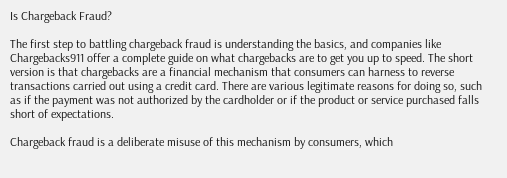Is Chargeback Fraud?

The first step to battling chargeback fraud is understanding the basics, and companies like Chargebacks911 offer a complete guide on what chargebacks are to get you up to speed. The short version is that chargebacks are a financial mechanism that consumers can harness to reverse transactions carried out using a credit card. There are various legitimate reasons for doing so, such as if the payment was not authorized by the cardholder or if the product or service purchased falls short of expectations.

Chargeback fraud is a deliberate misuse of this mechanism by consumers, which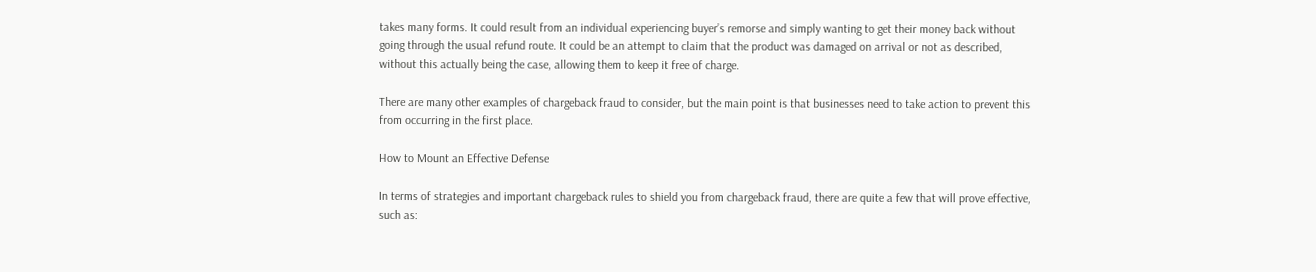takes many forms. It could result from an individual experiencing buyer’s remorse and simply wanting to get their money back without going through the usual refund route. It could be an attempt to claim that the product was damaged on arrival or not as described, without this actually being the case, allowing them to keep it free of charge.

There are many other examples of chargeback fraud to consider, but the main point is that businesses need to take action to prevent this from occurring in the first place.

How to Mount an Effective Defense

In terms of strategies and important chargeback rules to shield you from chargeback fraud, there are quite a few that will prove effective, such as: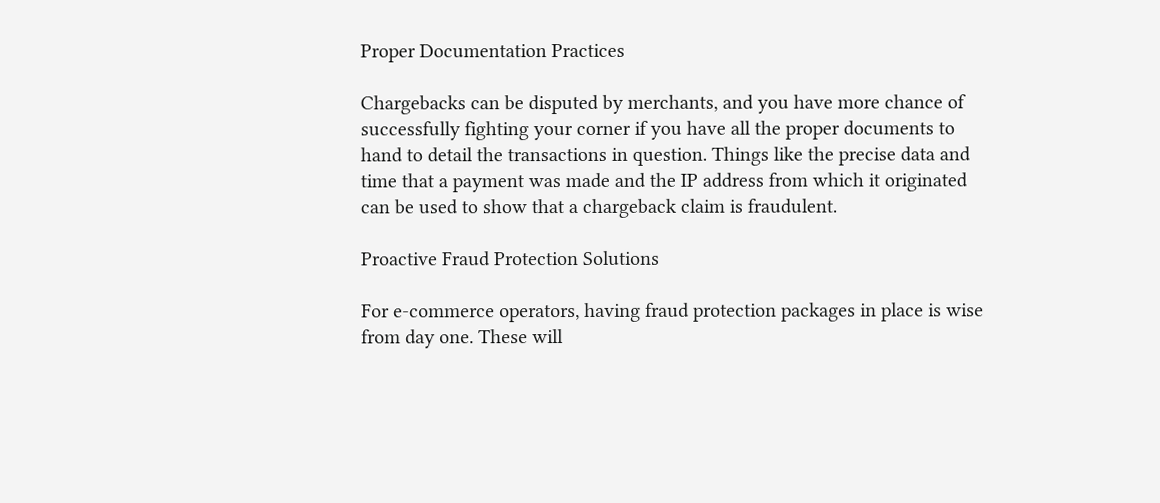Proper Documentation Practices

Chargebacks can be disputed by merchants, and you have more chance of successfully fighting your corner if you have all the proper documents to hand to detail the transactions in question. Things like the precise data and time that a payment was made and the IP address from which it originated can be used to show that a chargeback claim is fraudulent.

Proactive Fraud Protection Solutions

For e-commerce operators, having fraud protection packages in place is wise from day one. These will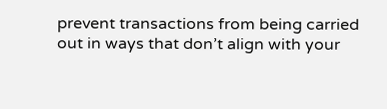prevent transactions from being carried out in ways that don’t align with your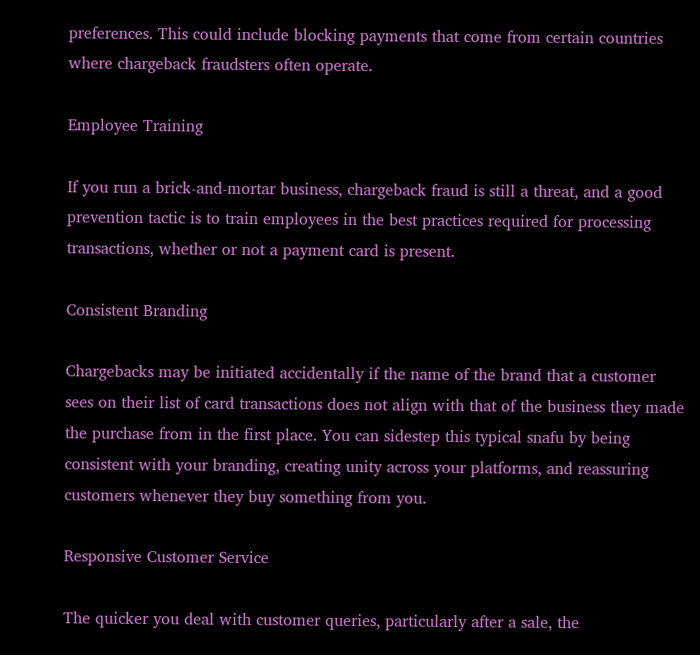preferences. This could include blocking payments that come from certain countries where chargeback fraudsters often operate.

Employee Training

If you run a brick-and-mortar business, chargeback fraud is still a threat, and a good prevention tactic is to train employees in the best practices required for processing transactions, whether or not a payment card is present.

Consistent Branding

Chargebacks may be initiated accidentally if the name of the brand that a customer sees on their list of card transactions does not align with that of the business they made the purchase from in the first place. You can sidestep this typical snafu by being consistent with your branding, creating unity across your platforms, and reassuring customers whenever they buy something from you.

Responsive Customer Service

The quicker you deal with customer queries, particularly after a sale, the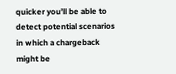quicker you’ll be able to detect potential scenarios in which a chargeback might be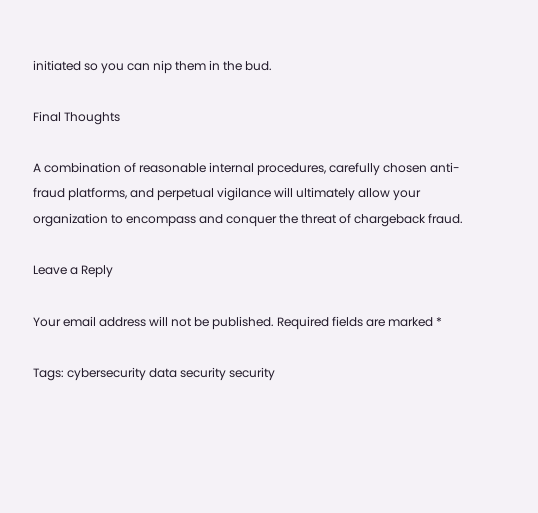initiated so you can nip them in the bud.

Final Thoughts

A combination of reasonable internal procedures, carefully chosen anti-fraud platforms, and perpetual vigilance will ultimately allow your organization to encompass and conquer the threat of chargeback fraud.

Leave a Reply

Your email address will not be published. Required fields are marked *

Tags: cybersecurity data security security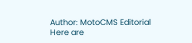Author: MotoCMS Editorial
Here are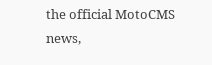the official MotoCMS news,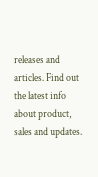releases and articles. Find out the latest info about product, sales and updates.